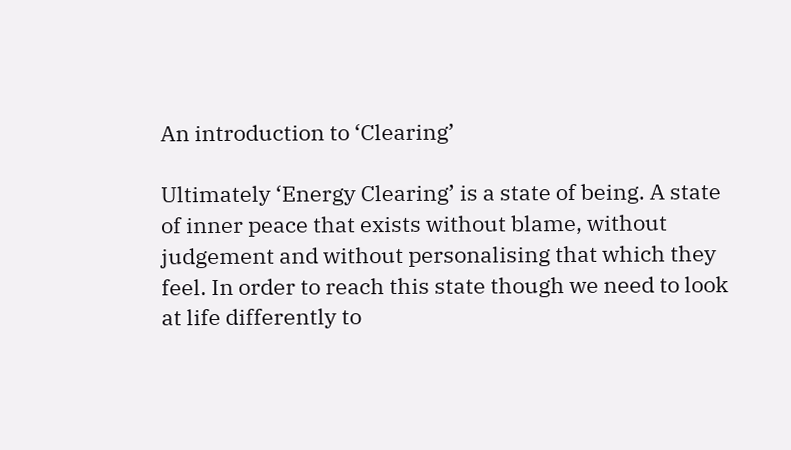An introduction to ‘Clearing’

Ultimately ‘Energy Clearing’ is a state of being. A state of inner peace that exists without blame, without judgement and without personalising that which they feel. In order to reach this state though we need to look at life differently to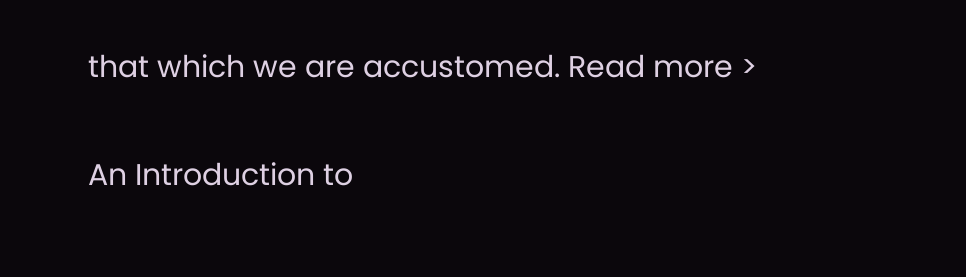that which we are accustomed. Read more >

An Introduction to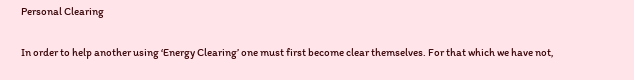Personal Clearing

In order to help another using ‘Energy Clearing’ one must first become clear themselves. For that which we have not,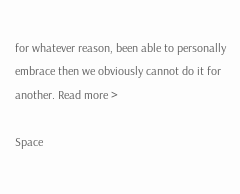for whatever reason, been able to personally embrace then we obviously cannot do it for another. Read more >

Space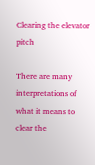Clearing the elevator pitch

There are many interpretations of what it means to clear the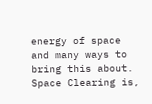energy of space and many ways to bring this about. Space Clearing is,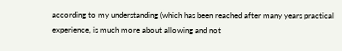according to my understanding (which has been reached after many years practical experience, is much more about allowing and not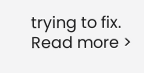trying to fix. Read more >